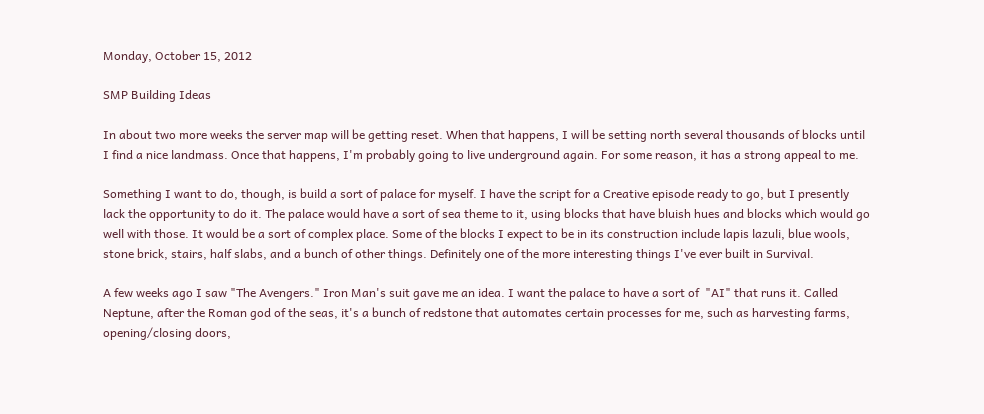Monday, October 15, 2012

SMP Building Ideas

In about two more weeks the server map will be getting reset. When that happens, I will be setting north several thousands of blocks until I find a nice landmass. Once that happens, I'm probably going to live underground again. For some reason, it has a strong appeal to me.

Something I want to do, though, is build a sort of palace for myself. I have the script for a Creative episode ready to go, but I presently lack the opportunity to do it. The palace would have a sort of sea theme to it, using blocks that have bluish hues and blocks which would go well with those. It would be a sort of complex place. Some of the blocks I expect to be in its construction include lapis lazuli, blue wools, stone brick, stairs, half slabs, and a bunch of other things. Definitely one of the more interesting things I've ever built in Survival.

A few weeks ago I saw "The Avengers." Iron Man's suit gave me an idea. I want the palace to have a sort of  "AI" that runs it. Called Neptune, after the Roman god of the seas, it's a bunch of redstone that automates certain processes for me, such as harvesting farms, opening/closing doors,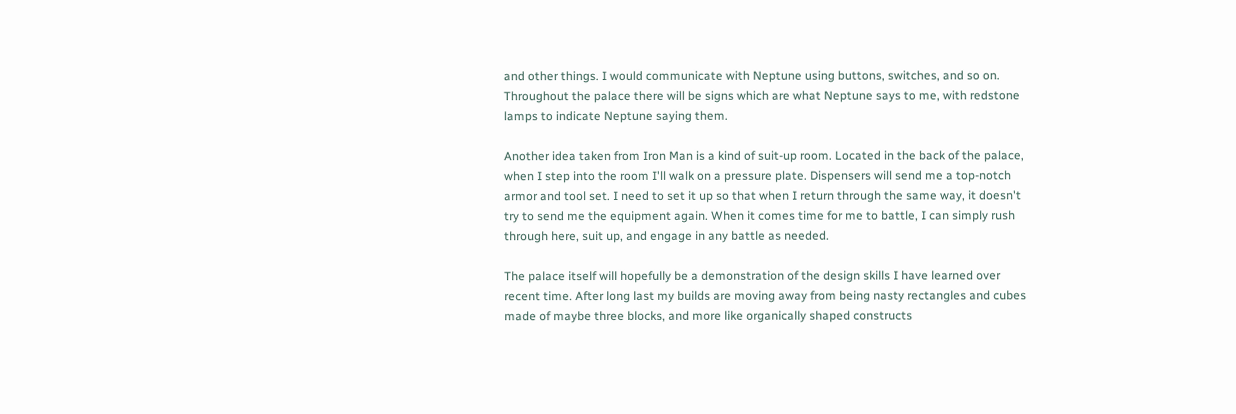and other things. I would communicate with Neptune using buttons, switches, and so on. Throughout the palace there will be signs which are what Neptune says to me, with redstone lamps to indicate Neptune saying them.

Another idea taken from Iron Man is a kind of suit-up room. Located in the back of the palace, when I step into the room I'll walk on a pressure plate. Dispensers will send me a top-notch armor and tool set. I need to set it up so that when I return through the same way, it doesn't try to send me the equipment again. When it comes time for me to battle, I can simply rush through here, suit up, and engage in any battle as needed.

The palace itself will hopefully be a demonstration of the design skills I have learned over recent time. After long last my builds are moving away from being nasty rectangles and cubes made of maybe three blocks, and more like organically shaped constructs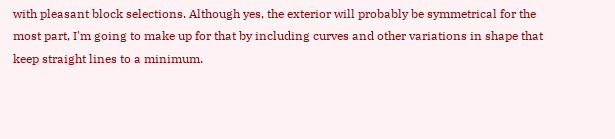with pleasant block selections. Although yes, the exterior will probably be symmetrical for the most part, I'm going to make up for that by including curves and other variations in shape that keep straight lines to a minimum.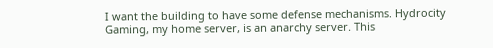I want the building to have some defense mechanisms. Hydrocity Gaming, my home server, is an anarchy server. This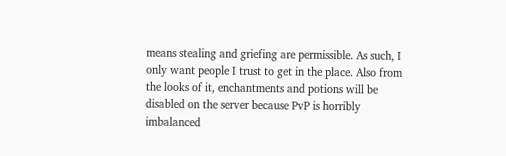means stealing and griefing are permissible. As such, I only want people I trust to get in the place. Also from the looks of it, enchantments and potions will be disabled on the server because PvP is horribly imbalanced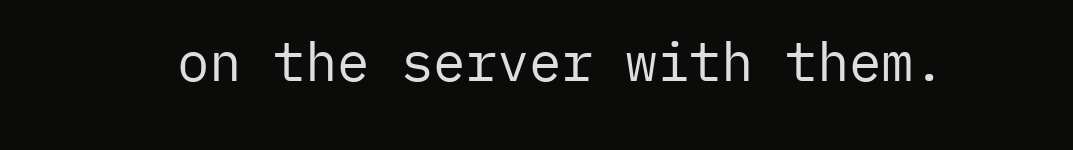on the server with them.